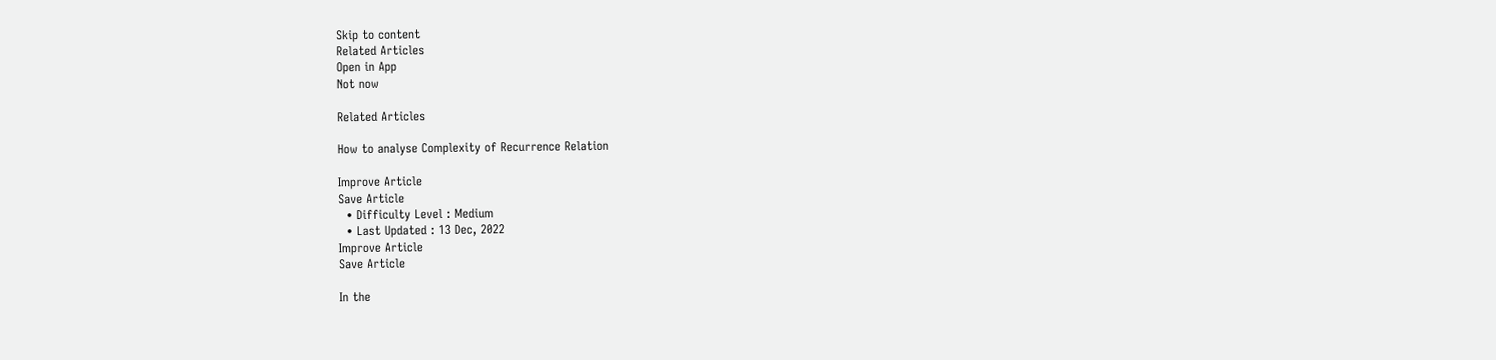Skip to content
Related Articles
Open in App
Not now

Related Articles

How to analyse Complexity of Recurrence Relation

Improve Article
Save Article
  • Difficulty Level : Medium
  • Last Updated : 13 Dec, 2022
Improve Article
Save Article

In the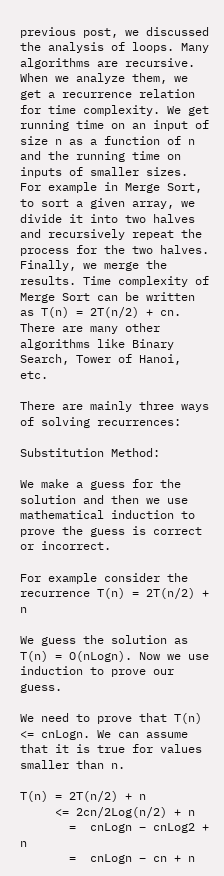previous post, we discussed the analysis of loops. Many algorithms are recursive. When we analyze them, we get a recurrence relation for time complexity. We get running time on an input of size n as a function of n and the running time on inputs of smaller sizes. For example in Merge Sort, to sort a given array, we divide it into two halves and recursively repeat the process for the two halves. Finally, we merge the results. Time complexity of Merge Sort can be written as T(n) = 2T(n/2) + cn. There are many other algorithms like Binary Search, Tower of Hanoi, etc.

There are mainly three ways of solving recurrences:

Substitution Method:

We make a guess for the solution and then we use mathematical induction to prove the guess is correct or incorrect.

For example consider the recurrence T(n) = 2T(n/2) + n

We guess the solution as T(n) = O(nLogn). Now we use induction to prove our guess.

We need to prove that T(n) <= cnLogn. We can assume that it is true for values smaller than n.

T(n) = 2T(n/2) + n
     <= 2cn/2Log(n/2) + n
       =  cnLogn – cnLog2 + n
       =  cnLogn – cn + n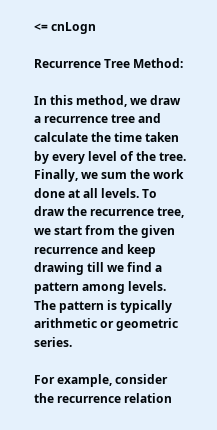<= cnLogn

Recurrence Tree Method:

In this method, we draw a recurrence tree and calculate the time taken by every level of the tree. Finally, we sum the work done at all levels. To draw the recurrence tree, we start from the given recurrence and keep drawing till we find a pattern among levels. The pattern is typically arithmetic or geometric series.

For example, consider the recurrence relation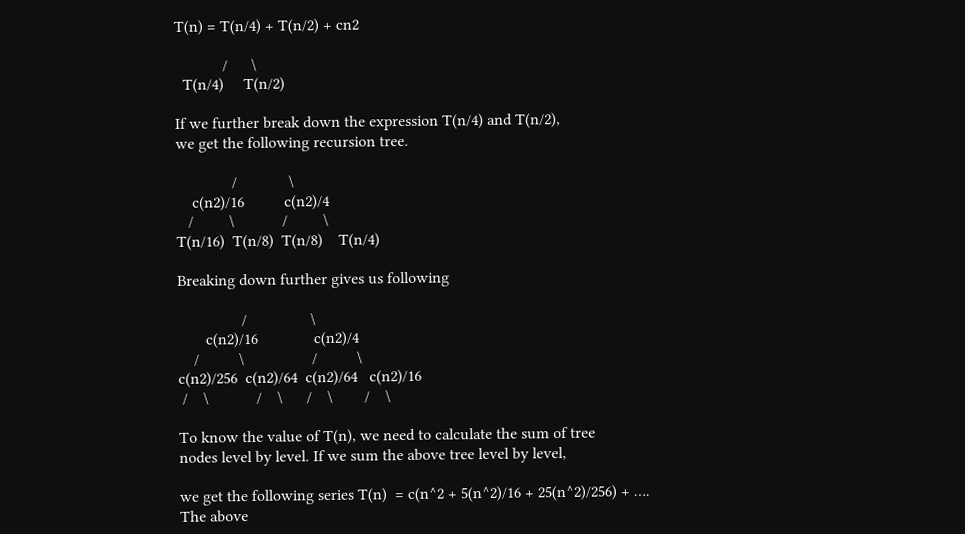T(n) = T(n/4) + T(n/2) + cn2

            /      \
  T(n/4)     T(n/2)

If we further break down the expression T(n/4) and T(n/2),
we get the following recursion tree.

              /             \
    c(n2)/16          c(n2)/4
   /         \            /         \
T(n/16)  T(n/8)  T(n/8)    T(n/4)

Breaking down further gives us following

                /                \
       c(n2)/16              c(n2)/4
    /          \                 /          \
c(n2)/256  c(n2)/64  c(n2)/64   c(n2)/16
 /    \            /    \      /    \        /    \

To know the value of T(n), we need to calculate the sum of tree
nodes level by level. If we sum the above tree level by level,

we get the following series T(n)  = c(n^2 + 5(n^2)/16 + 25(n^2)/256) + ….
The above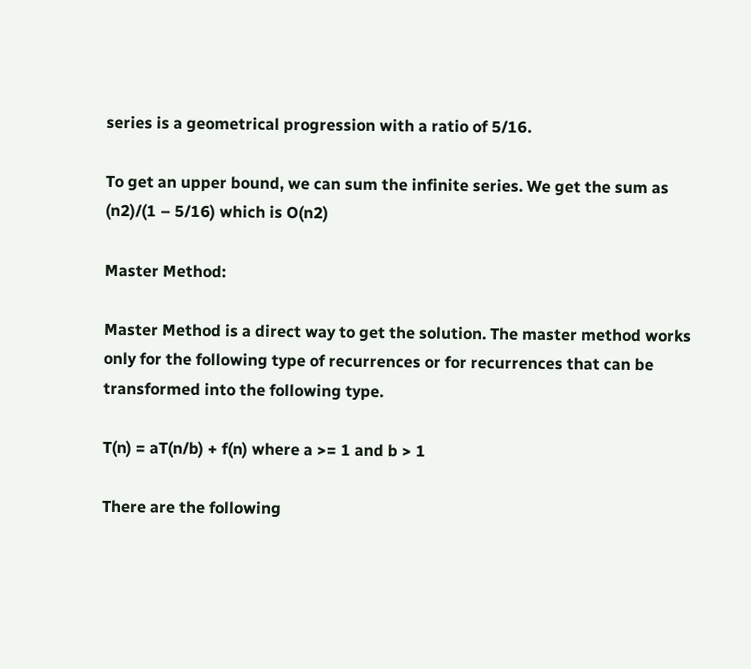series is a geometrical progression with a ratio of 5/16.

To get an upper bound, we can sum the infinite series. We get the sum as (n2)/(1 – 5/16) which is O(n2)

Master Method:

Master Method is a direct way to get the solution. The master method works only for the following type of recurrences or for recurrences that can be transformed into the following type.

T(n) = aT(n/b) + f(n) where a >= 1 and b > 1

There are the following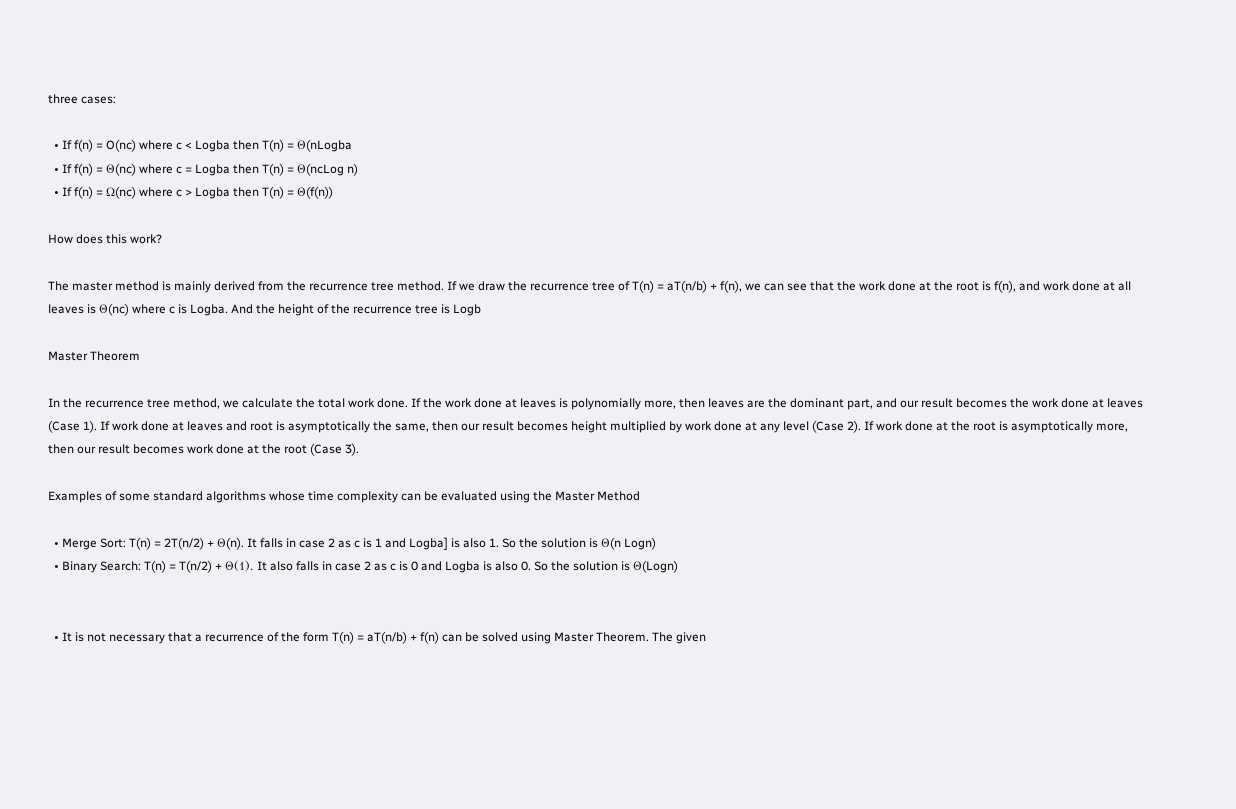three cases:

  • If f(n) = O(nc) where c < Logba then T(n) = Θ(nLogba
  • If f(n) = Θ(nc) where c = Logba then T(n) = Θ(ncLog n)
  • If f(n) = Ω(nc) where c > Logba then T(n) = Θ(f(n))

How does this work?

The master method is mainly derived from the recurrence tree method. If we draw the recurrence tree of T(n) = aT(n/b) + f(n), we can see that the work done at the root is f(n), and work done at all leaves is Θ(nc) where c is Logba. And the height of the recurrence tree is Logb

Master Theorem

In the recurrence tree method, we calculate the total work done. If the work done at leaves is polynomially more, then leaves are the dominant part, and our result becomes the work done at leaves (Case 1). If work done at leaves and root is asymptotically the same, then our result becomes height multiplied by work done at any level (Case 2). If work done at the root is asymptotically more, then our result becomes work done at the root (Case 3).

Examples of some standard algorithms whose time complexity can be evaluated using the Master Method

  • Merge Sort: T(n) = 2T(n/2) + Θ(n). It falls in case 2 as c is 1 and Logba] is also 1. So the solution is Θ(n Logn)
  • Binary Search: T(n) = T(n/2) + Θ(1). It also falls in case 2 as c is 0 and Logba is also 0. So the solution is Θ(Logn)


  • It is not necessary that a recurrence of the form T(n) = aT(n/b) + f(n) can be solved using Master Theorem. The given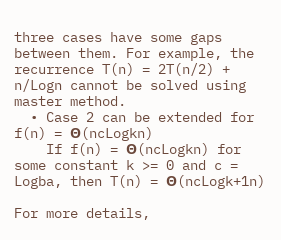three cases have some gaps between them. For example, the recurrence T(n) = 2T(n/2) + n/Logn cannot be solved using master method.
  • Case 2 can be extended for f(n) = Θ(ncLogkn)
    If f(n) = Θ(ncLogkn) for some constant k >= 0 and c = Logba, then T(n) = Θ(ncLogk+1n)

For more details,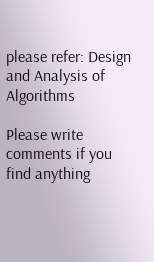please refer: Design and Analysis of Algorithms

Please write comments if you find anything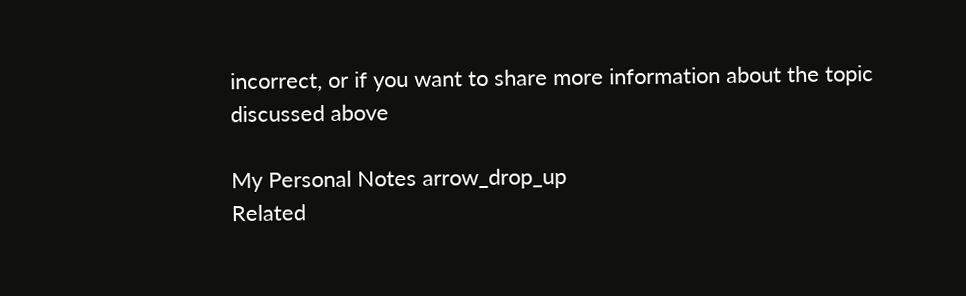incorrect, or if you want to share more information about the topic discussed above

My Personal Notes arrow_drop_up
Related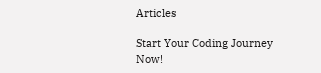Articles

Start Your Coding Journey Now!